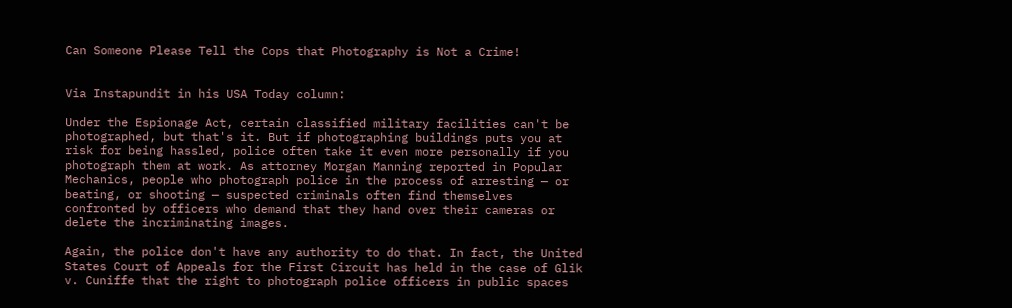Can Someone Please Tell the Cops that Photography is Not a Crime!


Via Instapundit in his USA Today column:

Under the Espionage Act, certain classified military facilities can't be photographed, but that's it. But if photographing buildings puts you at risk for being hassled, police often take it even more personally if you photograph them at work. As attorney Morgan Manning reported in Popular Mechanics, people who photograph police in the process of arresting — or beating, or shooting — suspected criminals often find themselves confronted by officers who demand that they hand over their cameras or delete the incriminating images.

Again, the police don't have any authority to do that. In fact, the United States Court of Appeals for the First Circuit has held in the case of Glik v. Cuniffe that the right to photograph police officers in public spaces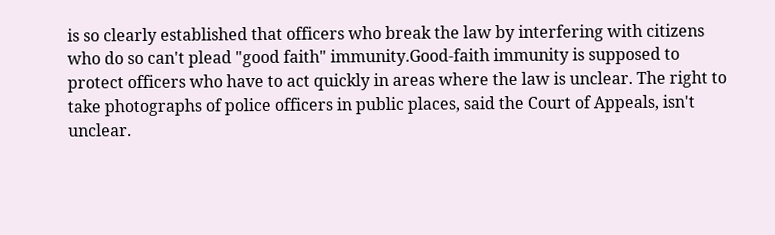is so clearly established that officers who break the law by interfering with citizens who do so can't plead "good faith" immunity.Good-faith immunity is supposed to protect officers who have to act quickly in areas where the law is unclear. The right to take photographs of police officers in public places, said the Court of Appeals, isn't unclear.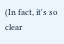(In fact, it's so clear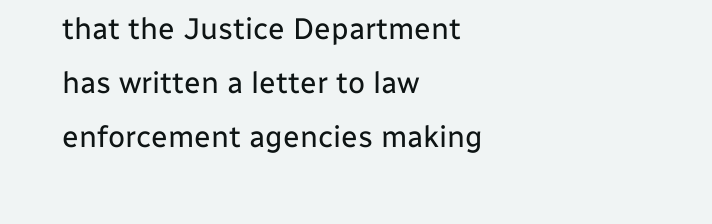that the Justice Department has written a letter to law enforcement agencies making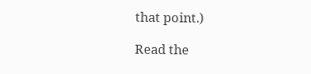that point.)

Read the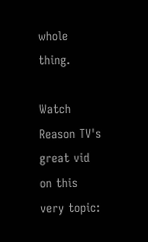whole thing.

Watch Reason TV's great vid on this very topic: